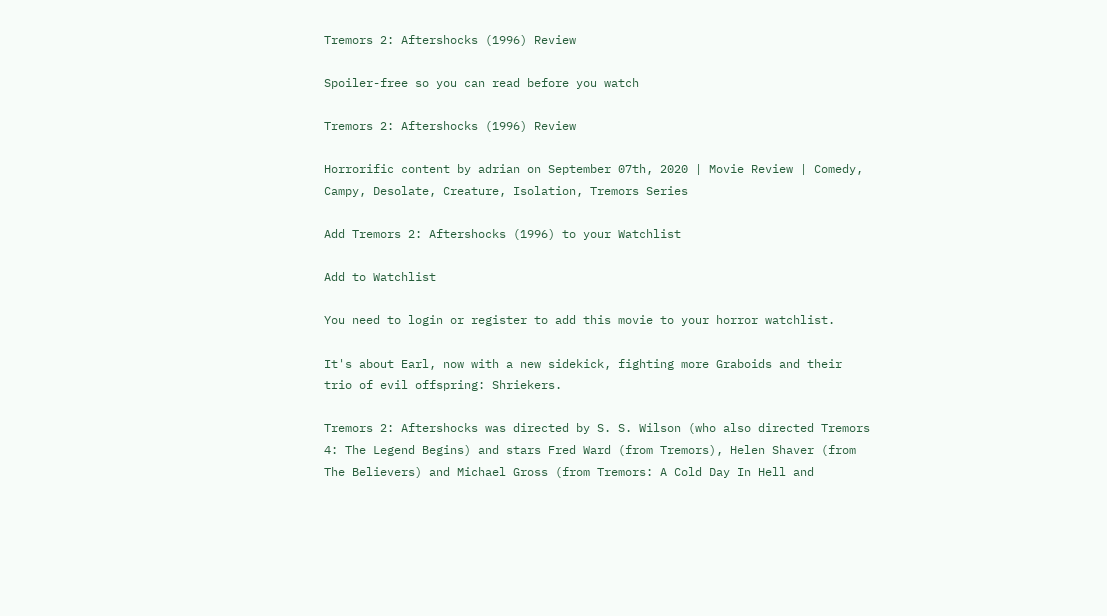Tremors 2: Aftershocks (1996) Review

Spoiler-free so you can read before you watch

Tremors 2: Aftershocks (1996) Review

Horrorific content by adrian on September 07th, 2020 | Movie Review | Comedy, Campy, Desolate, Creature, Isolation, Tremors Series

Add Tremors 2: Aftershocks (1996) to your Watchlist

Add to Watchlist

You need to login or register to add this movie to your horror watchlist.

It's about Earl, now with a new sidekick, fighting more Graboids and their trio of evil offspring: Shriekers.

Tremors 2: Aftershocks was directed by S. S. Wilson (who also directed Tremors 4: The Legend Begins) and stars Fred Ward (from Tremors), Helen Shaver (from The Believers) and Michael Gross (from Tremors: A Cold Day In Hell and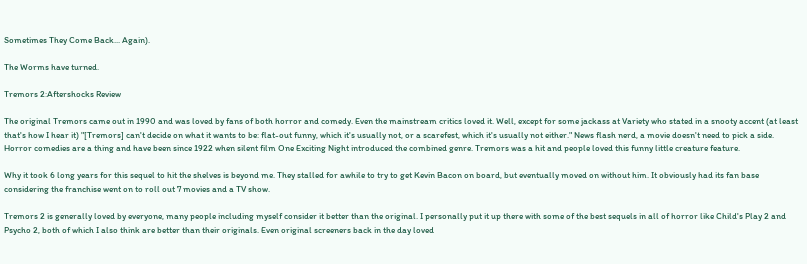Sometimes They Come Back... Again).

The Worms have turned.

Tremors 2:Aftershocks Review

The original Tremors came out in 1990 and was loved by fans of both horror and comedy. Even the mainstream critics loved it. Well, except for some jackass at Variety who stated in a snooty accent (at least that's how I hear it) "[Tremors] can't decide on what it wants to be: flat-out funny, which it's usually not, or a scarefest, which it's usually not either." News flash nerd, a movie doesn't need to pick a side. Horror comedies are a thing and have been since 1922 when silent film One Exciting Night introduced the combined genre. Tremors was a hit and people loved this funny little creature feature.

Why it took 6 long years for this sequel to hit the shelves is beyond me. They stalled for awhile to try to get Kevin Bacon on board, but eventually moved on without him. It obviously had its fan base considering the franchise went on to roll out 7 movies and a TV show.

Tremors 2 is generally loved by everyone, many people including myself consider it better than the original. I personally put it up there with some of the best sequels in all of horror like Child's Play 2 and Psycho 2, both of which I also think are better than their originals. Even original screeners back in the day loved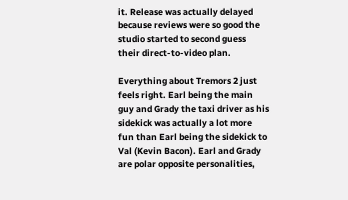it. Release was actually delayed because reviews were so good the studio started to second guess their direct-to-video plan.

Everything about Tremors 2 just feels right. Earl being the main guy and Grady the taxi driver as his sidekick was actually a lot more fun than Earl being the sidekick to Val (Kevin Bacon). Earl and Grady are polar opposite personalities,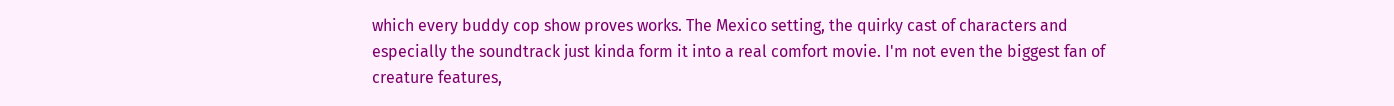which every buddy cop show proves works. The Mexico setting, the quirky cast of characters and especially the soundtrack just kinda form it into a real comfort movie. I'm not even the biggest fan of creature features,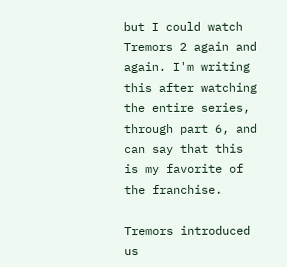but I could watch Tremors 2 again and again. I'm writing this after watching the entire series, through part 6, and can say that this is my favorite of the franchise.

Tremors introduced us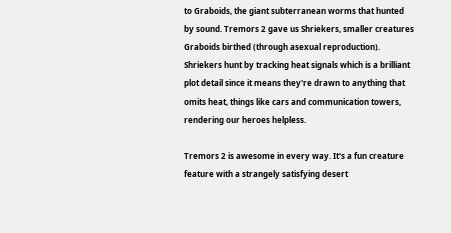to Graboids, the giant subterranean worms that hunted by sound. Tremors 2 gave us Shriekers, smaller creatures Graboids birthed (through asexual reproduction). Shriekers hunt by tracking heat signals which is a brilliant plot detail since it means they're drawn to anything that omits heat, things like cars and communication towers, rendering our heroes helpless.

Tremors 2 is awesome in every way. It's a fun creature feature with a strangely satisfying desert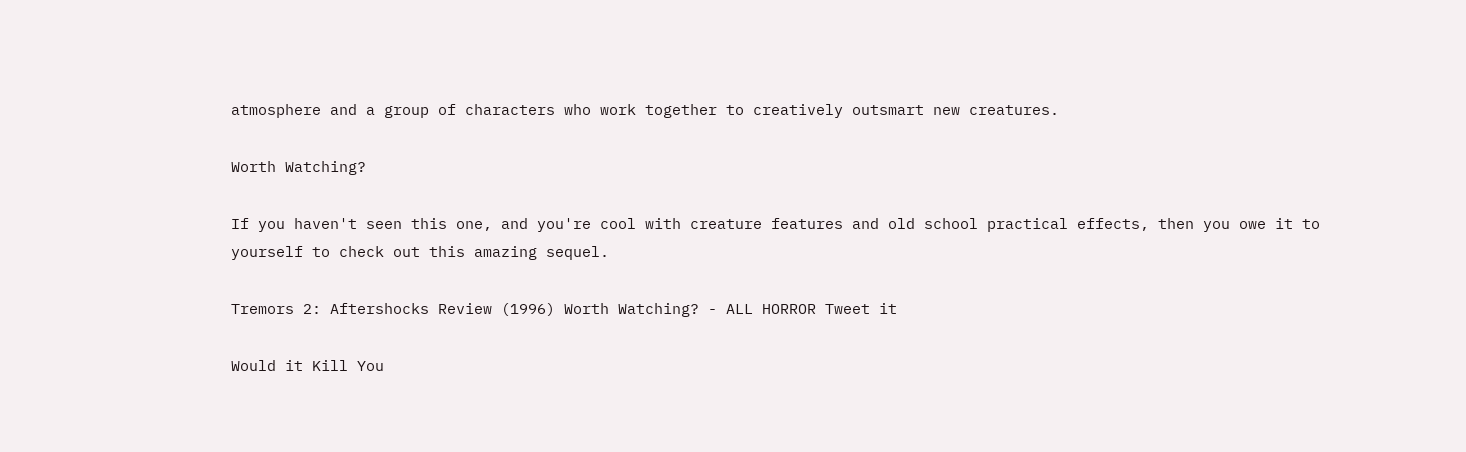atmosphere and a group of characters who work together to creatively outsmart new creatures.

Worth Watching?

If you haven't seen this one, and you're cool with creature features and old school practical effects, then you owe it to yourself to check out this amazing sequel.

Tremors 2: Aftershocks Review (1996) Worth Watching? - ALL HORROR Tweet it

Would it Kill You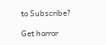to Subscribe?

Get horror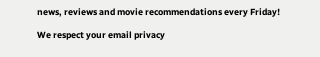news, reviews and movie recommendations every Friday!

We respect your email privacy